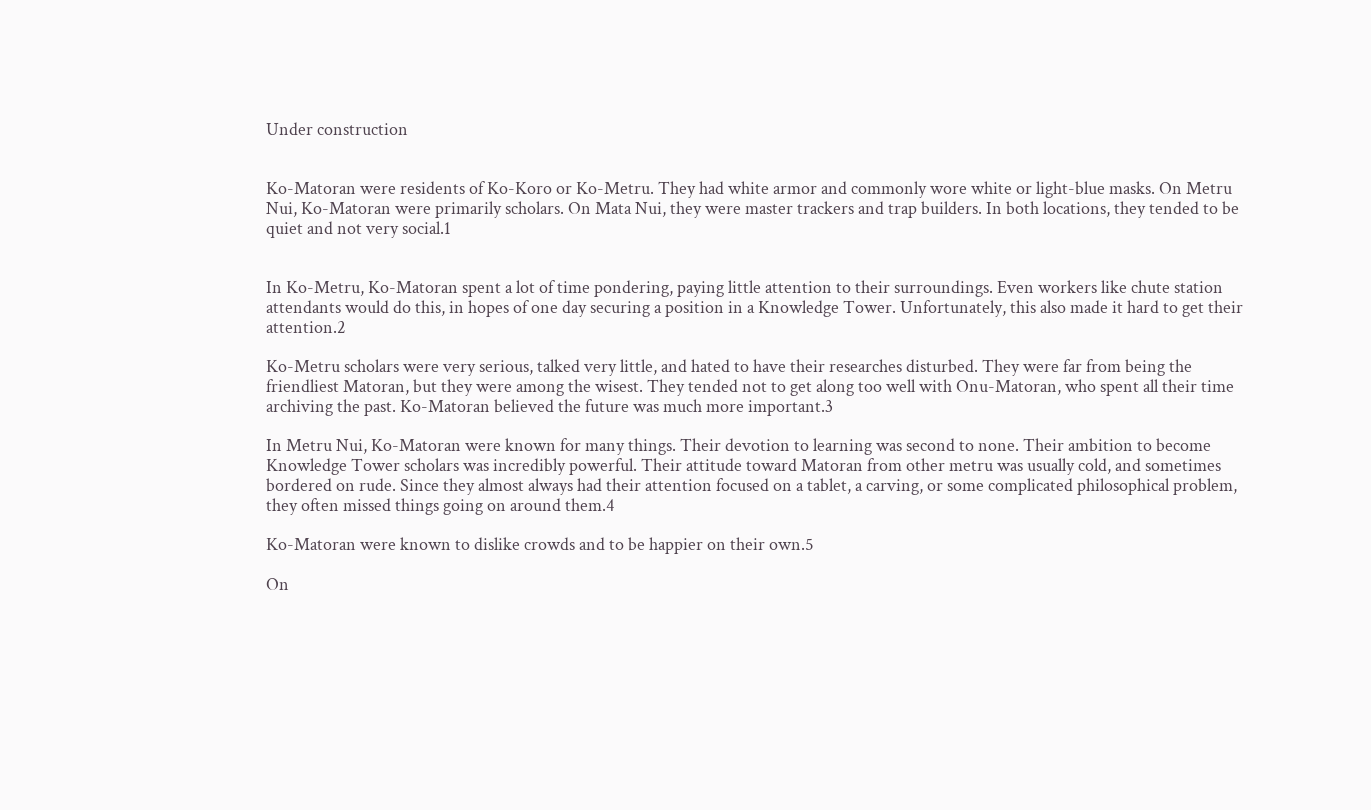Under construction


Ko-Matoran were residents of Ko-Koro or Ko-Metru. They had white armor and commonly wore white or light-blue masks. On Metru Nui, Ko-Matoran were primarily scholars. On Mata Nui, they were master trackers and trap builders. In both locations, they tended to be quiet and not very social.1


In Ko-Metru, Ko-Matoran spent a lot of time pondering, paying little attention to their surroundings. Even workers like chute station attendants would do this, in hopes of one day securing a position in a Knowledge Tower. Unfortunately, this also made it hard to get their attention.2

Ko-Metru scholars were very serious, talked very little, and hated to have their researches disturbed. They were far from being the friendliest Matoran, but they were among the wisest. They tended not to get along too well with Onu-Matoran, who spent all their time archiving the past. Ko-Matoran believed the future was much more important.3

In Metru Nui, Ko-Matoran were known for many things. Their devotion to learning was second to none. Their ambition to become Knowledge Tower scholars was incredibly powerful. Their attitude toward Matoran from other metru was usually cold, and sometimes bordered on rude. Since they almost always had their attention focused on a tablet, a carving, or some complicated philosophical problem, they often missed things going on around them.4

Ko-Matoran were known to dislike crowds and to be happier on their own.5

On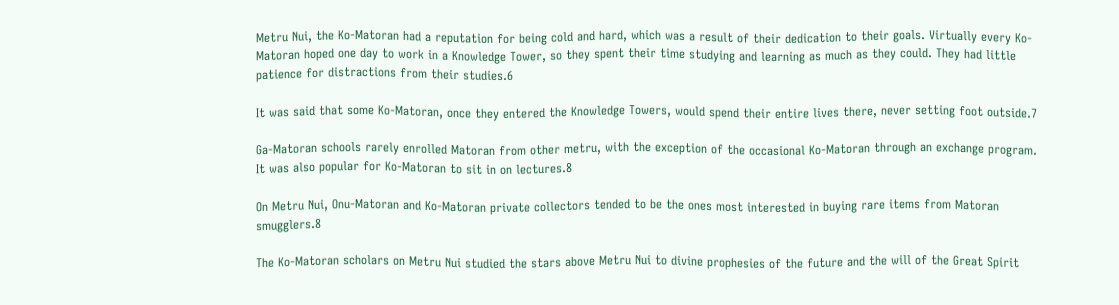Metru Nui, the Ko-Matoran had a reputation for being cold and hard, which was a result of their dedication to their goals. Virtually every Ko-Matoran hoped one day to work in a Knowledge Tower, so they spent their time studying and learning as much as they could. They had little patience for distractions from their studies.6

It was said that some Ko-Matoran, once they entered the Knowledge Towers, would spend their entire lives there, never setting foot outside.7

Ga-Matoran schools rarely enrolled Matoran from other metru, with the exception of the occasional Ko-Matoran through an exchange program. It was also popular for Ko-Matoran to sit in on lectures.8

On Metru Nui, Onu-Matoran and Ko-Matoran private collectors tended to be the ones most interested in buying rare items from Matoran smugglers.8

The Ko-Matoran scholars on Metru Nui studied the stars above Metru Nui to divine prophesies of the future and the will of the Great Spirit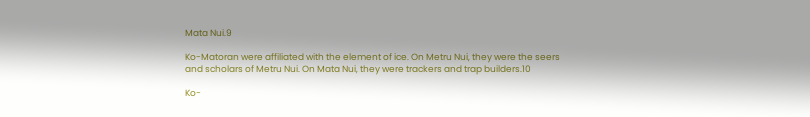Mata Nui.9

Ko-Matoran were affiliated with the element of ice. On Metru Nui, they were the seers and scholars of Metru Nui. On Mata Nui, they were trackers and trap builders.10

Ko-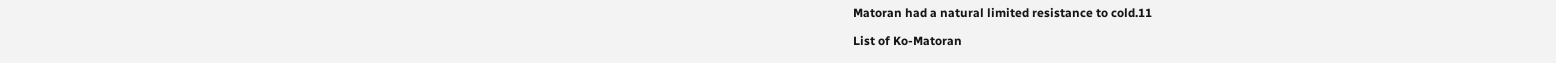Matoran had a natural limited resistance to cold.11

List of Ko-Matoran